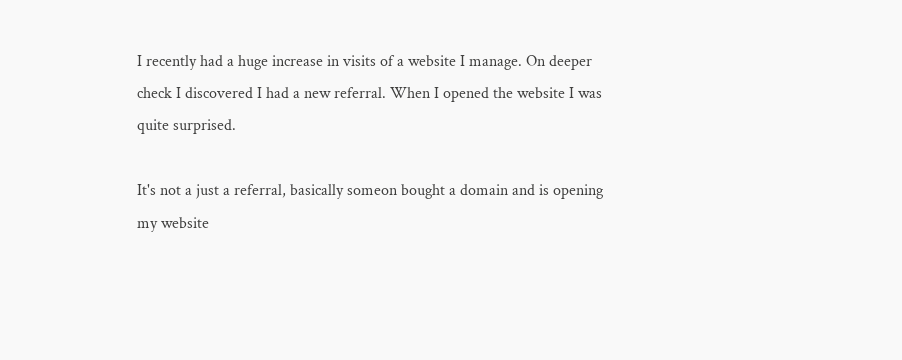I recently had a huge increase in visits of a website I manage. On deeper check I discovered I had a new referral. When I opened the website I was quite surprised.

It's not a just a referral, basically someon bought a domain and is opening my website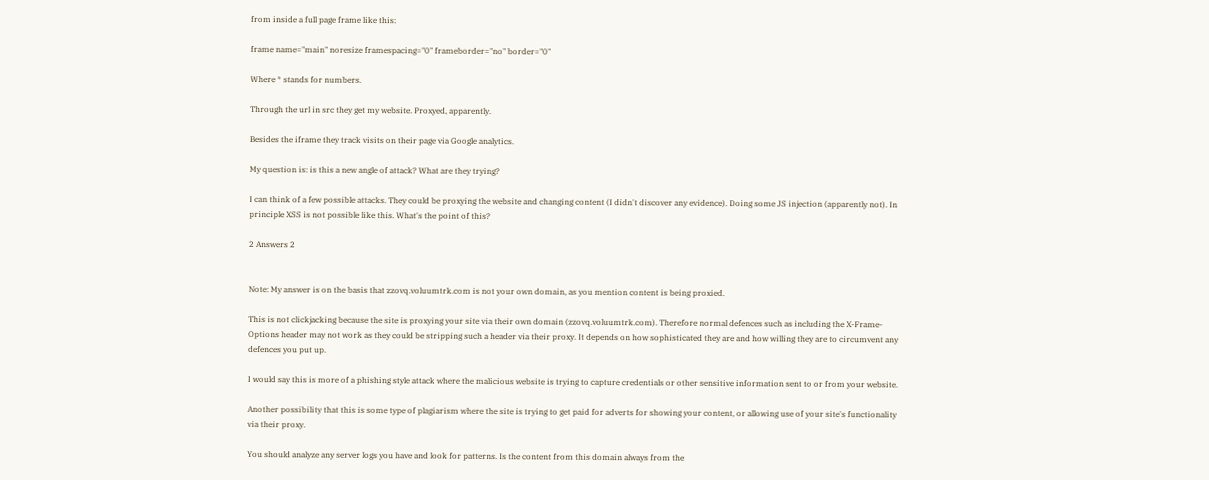from inside a full page frame like this:

frame name="main" noresize framespacing="0" frameborder="no" border="0"

Where * stands for numbers.

Through the url in src they get my website. Proxyed, apparently.

Besides the iframe they track visits on their page via Google analytics.

My question is: is this a new angle of attack? What are they trying?

I can think of a few possible attacks. They could be proxying the website and changing content (I didn't discover any evidence). Doing some JS injection (apparently not). In principle XSS is not possible like this. What's the point of this?

2 Answers 2


Note: My answer is on the basis that zzovq.voluumtrk.com is not your own domain, as you mention content is being proxied.

This is not clickjacking because the site is proxying your site via their own domain (zzovq.voluumtrk.com). Therefore normal defences such as including the X-Frame-Options header may not work as they could be stripping such a header via their proxy. It depends on how sophisticated they are and how willing they are to circumvent any defences you put up.

I would say this is more of a phishing style attack where the malicious website is trying to capture credentials or other sensitive information sent to or from your website.

Another possibility that this is some type of plagiarism where the site is trying to get paid for adverts for showing your content, or allowing use of your site's functionality via their proxy.

You should analyze any server logs you have and look for patterns. Is the content from this domain always from the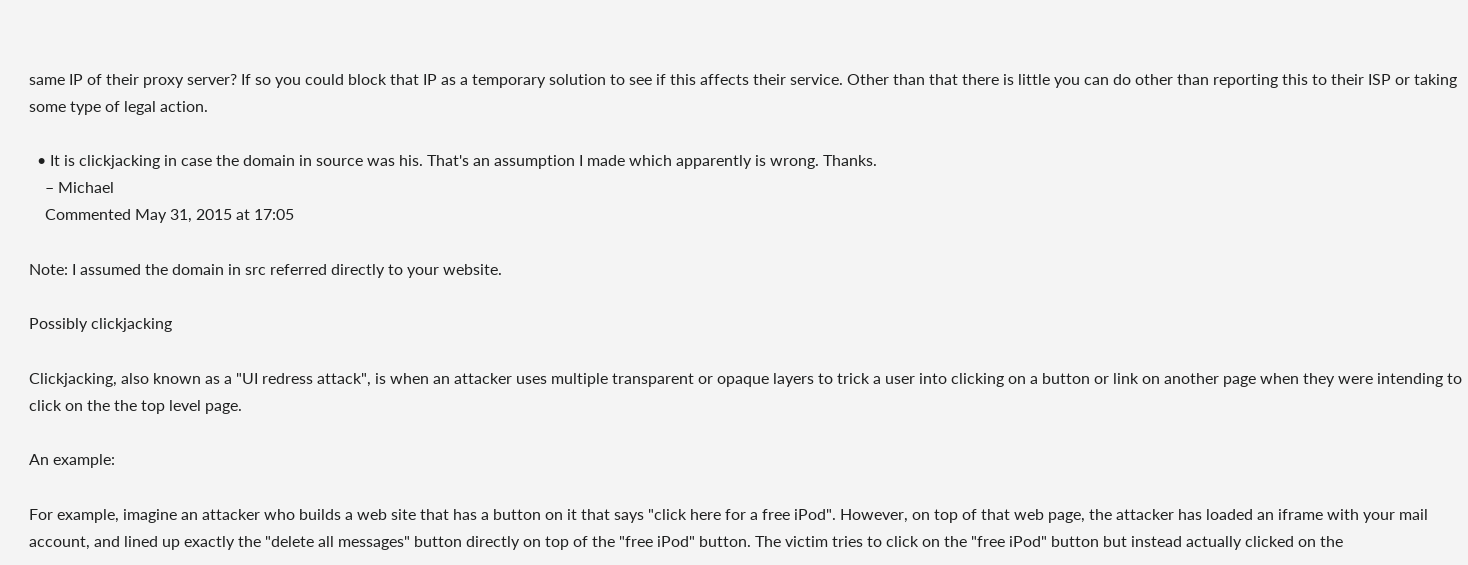same IP of their proxy server? If so you could block that IP as a temporary solution to see if this affects their service. Other than that there is little you can do other than reporting this to their ISP or taking some type of legal action.

  • It is clickjacking in case the domain in source was his. That's an assumption I made which apparently is wrong. Thanks.
    – Michael
    Commented May 31, 2015 at 17:05

Note: I assumed the domain in src referred directly to your website.

Possibly clickjacking

Clickjacking, also known as a "UI redress attack", is when an attacker uses multiple transparent or opaque layers to trick a user into clicking on a button or link on another page when they were intending to click on the the top level page.

An example:

For example, imagine an attacker who builds a web site that has a button on it that says "click here for a free iPod". However, on top of that web page, the attacker has loaded an iframe with your mail account, and lined up exactly the "delete all messages" button directly on top of the "free iPod" button. The victim tries to click on the "free iPod" button but instead actually clicked on the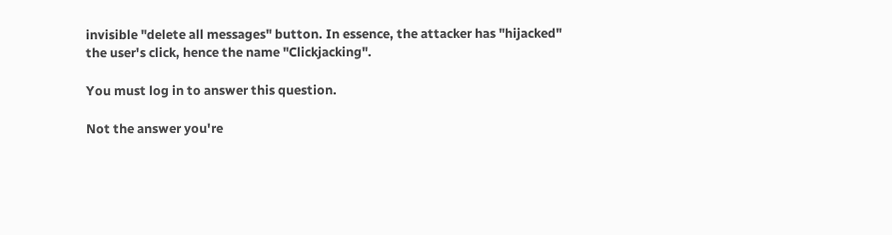invisible "delete all messages" button. In essence, the attacker has "hijacked" the user's click, hence the name "Clickjacking".

You must log in to answer this question.

Not the answer you're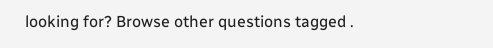looking for? Browse other questions tagged .